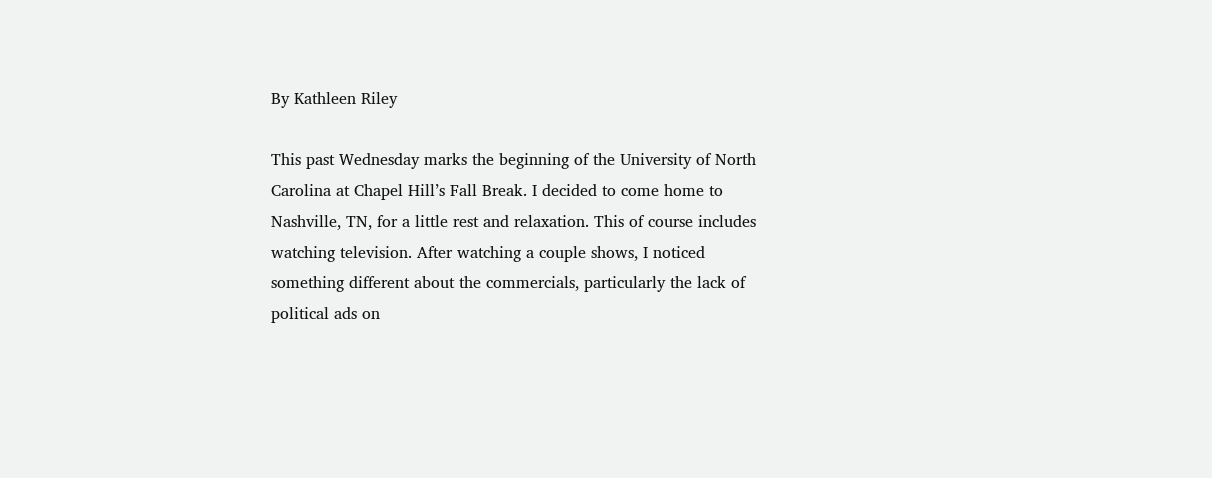By Kathleen Riley

This past Wednesday marks the beginning of the University of North Carolina at Chapel Hill’s Fall Break. I decided to come home to Nashville, TN, for a little rest and relaxation. This of course includes watching television. After watching a couple shows, I noticed something different about the commercials, particularly the lack of political ads on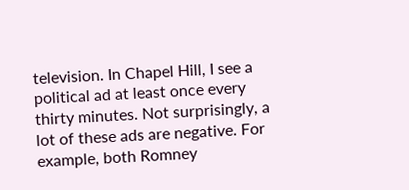television. In Chapel Hill, I see a political ad at least once every thirty minutes. Not surprisingly, a lot of these ads are negative. For example, both Romney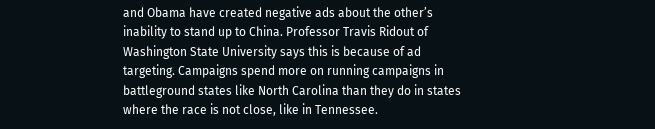and Obama have created negative ads about the other’s inability to stand up to China. Professor Travis Ridout of Washington State University says this is because of ad targeting. Campaigns spend more on running campaigns in battleground states like North Carolina than they do in states where the race is not close, like in Tennessee.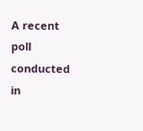A recent poll conducted in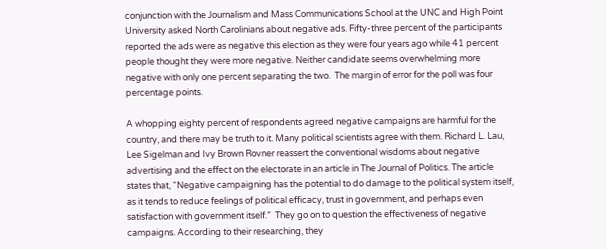conjunction with the Journalism and Mass Communications School at the UNC and High Point University asked North Carolinians about negative ads. Fifty-three percent of the participants reported the ads were as negative this election as they were four years ago while 41 percent people thought they were more negative. Neither candidate seems overwhelming more negative with only one percent separating the two.  The margin of error for the poll was four percentage points.

A whopping eighty percent of respondents agreed negative campaigns are harmful for the country, and there may be truth to it. Many political scientists agree with them. Richard L. Lau, Lee Sigelman and Ivy Brown Rovner reassert the conventional wisdoms about negative advertising and the effect on the electorate in an article in The Journal of Politics. The article states that, “Negative campaigning has the potential to do damage to the political system itself, as it tends to reduce feelings of political efficacy, trust in government, and perhaps even satisfaction with government itself.”  They go on to question the effectiveness of negative campaigns. According to their researching, they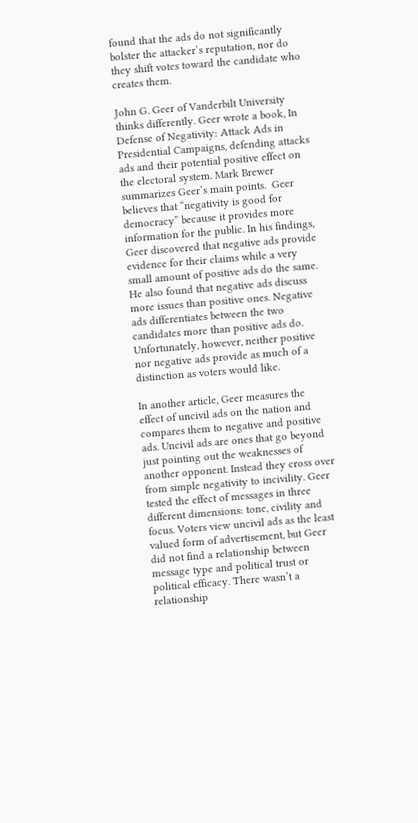found that the ads do not significantly bolster the attacker’s reputation, nor do they shift votes toward the candidate who creates them.

John G. Geer of Vanderbilt University thinks differently. Geer wrote a book, In Defense of Negativity: Attack Ads in Presidential Campaigns, defending attacks ads and their potential positive effect on the electoral system. Mark Brewer summarizes Geer’s main points.  Geer believes that “negativity is good for democracy” because it provides more information for the public. In his findings, Geer discovered that negative ads provide evidence for their claims while a very small amount of positive ads do the same. He also found that negative ads discuss more issues than positive ones. Negative ads differentiates between the two candidates more than positive ads do. Unfortunately, however, neither positive nor negative ads provide as much of a distinction as voters would like.

In another article, Geer measures the effect of uncivil ads on the nation and compares them to negative and positive ads. Uncivil ads are ones that go beyond just pointing out the weaknesses of another opponent. Instead they cross over from simple negativity to incivility. Geer tested the effect of messages in three different dimensions: tone, civility and focus. Voters view uncivil ads as the least valued form of advertisement, but Geer did not find a relationship between message type and political trust or political efficacy. There wasn’t a relationship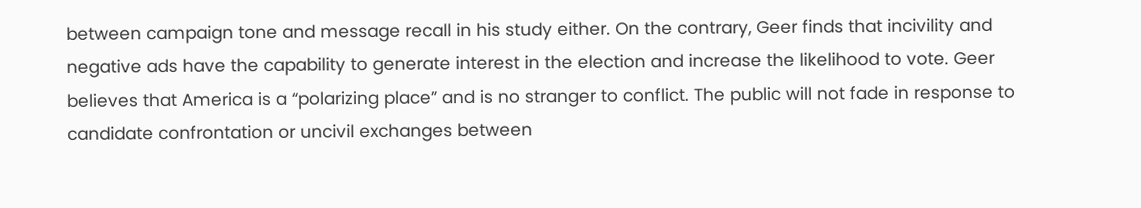between campaign tone and message recall in his study either. On the contrary, Geer finds that incivility and negative ads have the capability to generate interest in the election and increase the likelihood to vote. Geer believes that America is a “polarizing place” and is no stranger to conflict. The public will not fade in response to candidate confrontation or uncivil exchanges between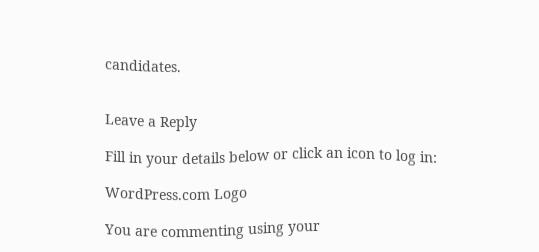candidates.


Leave a Reply

Fill in your details below or click an icon to log in:

WordPress.com Logo

You are commenting using your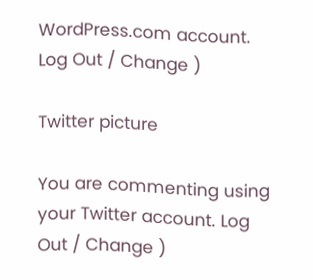WordPress.com account. Log Out / Change )

Twitter picture

You are commenting using your Twitter account. Log Out / Change )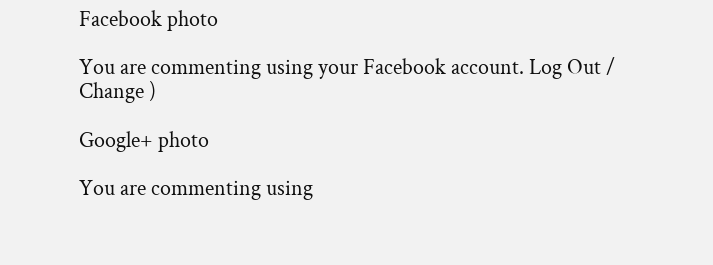Facebook photo

You are commenting using your Facebook account. Log Out / Change )

Google+ photo

You are commenting using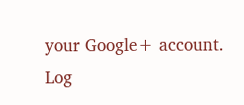your Google+ account. Log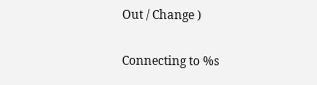Out / Change )

Connecting to %s